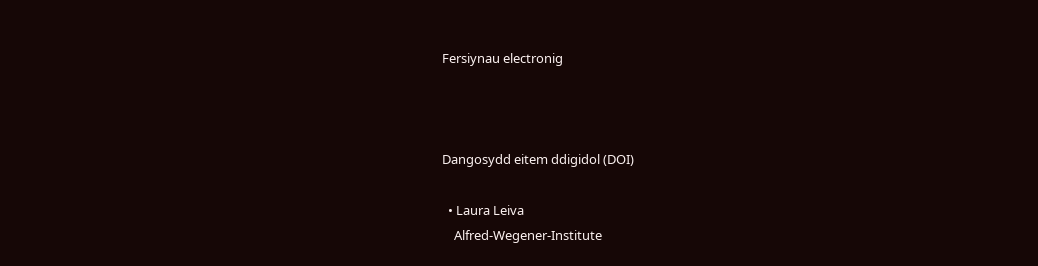Fersiynau electronig



Dangosydd eitem ddigidol (DOI)

  • Laura Leiva
    Alfred-Wegener-Institute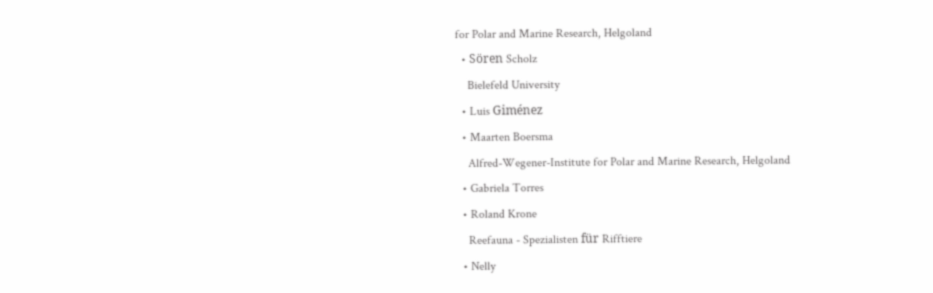for Polar and Marine Research, Helgoland
  • Sören Scholz
    Bielefeld University
  • Luis Giménez
  • Maarten Boersma
    Alfred-Wegener-Institute for Polar and Marine Research, Helgoland
  • Gabriela Torres
  • Roland Krone
    Reefauna - Spezialisten für Rifftiere
  • Nelly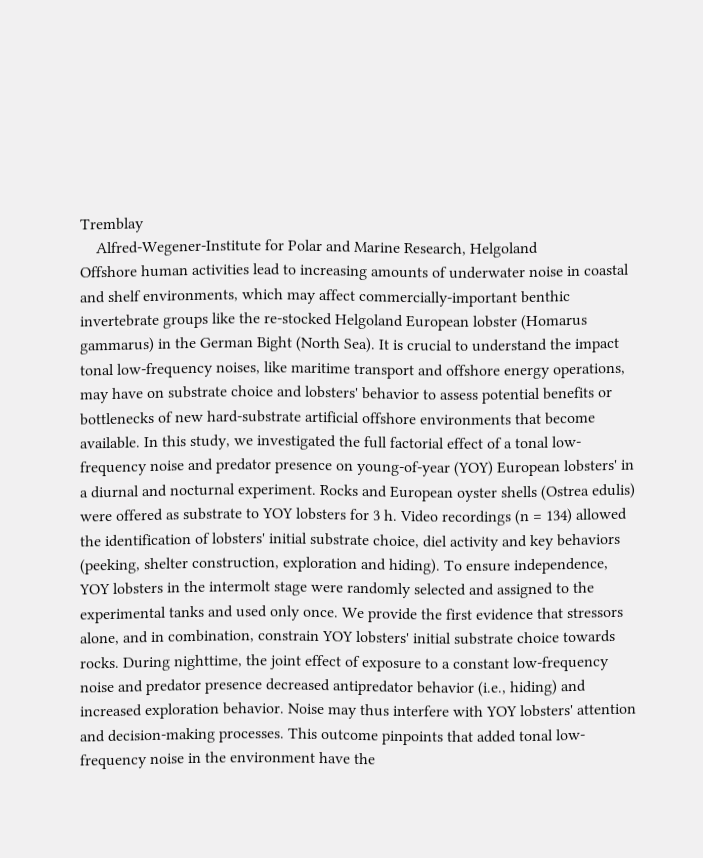Tremblay
    Alfred-Wegener-Institute for Polar and Marine Research, Helgoland
Offshore human activities lead to increasing amounts of underwater noise in coastal and shelf environments, which may affect commercially-important benthic invertebrate groups like the re-stocked Helgoland European lobster (Homarus gammarus) in the German Bight (North Sea). It is crucial to understand the impact tonal low-frequency noises, like maritime transport and offshore energy operations, may have on substrate choice and lobsters' behavior to assess potential benefits or bottlenecks of new hard-substrate artificial offshore environments that become available. In this study, we investigated the full factorial effect of a tonal low-frequency noise and predator presence on young-of-year (YOY) European lobsters' in a diurnal and nocturnal experiment. Rocks and European oyster shells (Ostrea edulis) were offered as substrate to YOY lobsters for 3 h. Video recordings (n = 134) allowed the identification of lobsters' initial substrate choice, diel activity and key behaviors (peeking, shelter construction, exploration and hiding). To ensure independence, YOY lobsters in the intermolt stage were randomly selected and assigned to the experimental tanks and used only once. We provide the first evidence that stressors alone, and in combination, constrain YOY lobsters' initial substrate choice towards rocks. During nighttime, the joint effect of exposure to a constant low-frequency noise and predator presence decreased antipredator behavior (i.e., hiding) and increased exploration behavior. Noise may thus interfere with YOY lobsters' attention and decision-making processes. This outcome pinpoints that added tonal low-frequency noise in the environment have the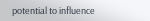potential to influence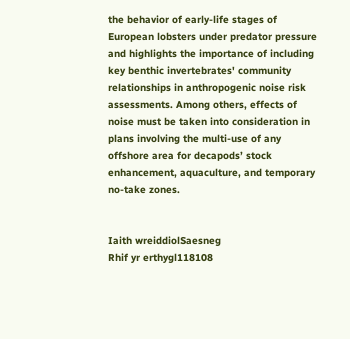the behavior of early-life stages of European lobsters under predator pressure and highlights the importance of including key benthic invertebrates' community relationships in anthropogenic noise risk assessments. Among others, effects of noise must be taken into consideration in plans involving the multi-use of any offshore area for decapods’ stock enhancement, aquaculture, and temporary no-take zones.


Iaith wreiddiolSaesneg
Rhif yr erthygl118108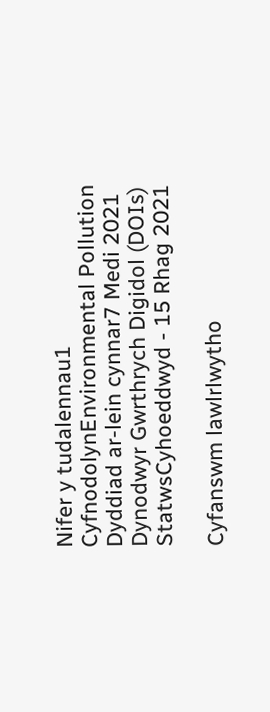Nifer y tudalennau1
CyfnodolynEnvironmental Pollution
Dyddiad ar-lein cynnar7 Medi 2021
Dynodwyr Gwrthrych Digidol (DOIs)
StatwsCyhoeddwyd - 15 Rhag 2021

Cyfanswm lawlrlwytho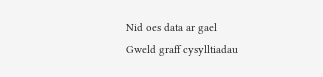Nid oes data ar gael
Gweld graff cysylltiadau